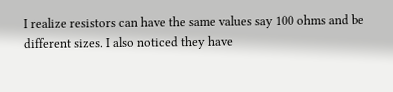I realize resistors can have the same values say 100 ohms and be different sizes. I also noticed they have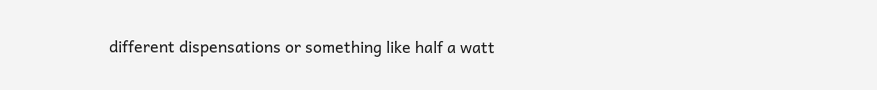different dispensations or something like half a watt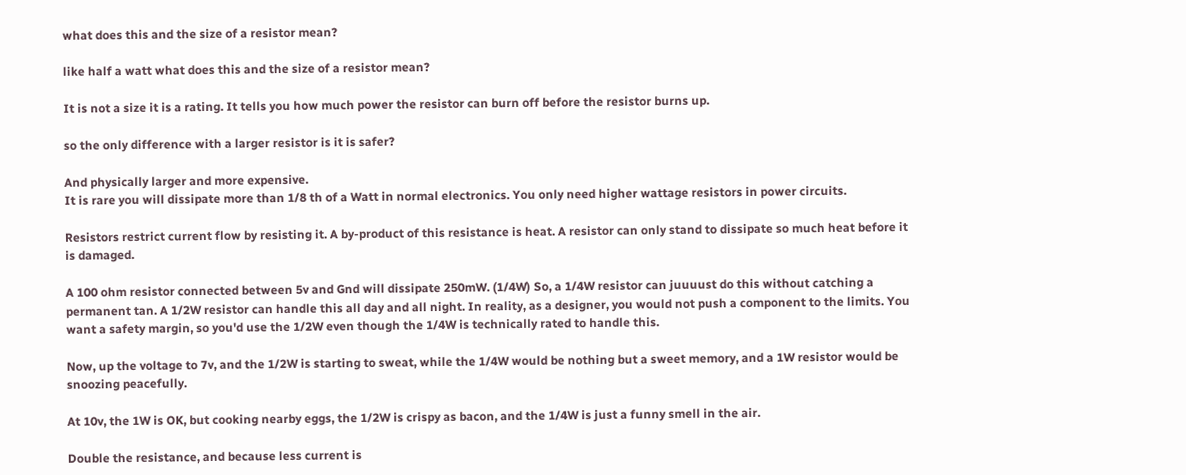what does this and the size of a resistor mean?

like half a watt what does this and the size of a resistor mean?

It is not a size it is a rating. It tells you how much power the resistor can burn off before the resistor burns up.

so the only difference with a larger resistor is it is safer?

And physically larger and more expensive.
It is rare you will dissipate more than 1/8 th of a Watt in normal electronics. You only need higher wattage resistors in power circuits.

Resistors restrict current flow by resisting it. A by-product of this resistance is heat. A resistor can only stand to dissipate so much heat before it is damaged.

A 100 ohm resistor connected between 5v and Gnd will dissipate 250mW. (1/4W) So, a 1/4W resistor can juuuust do this without catching a permanent tan. A 1/2W resistor can handle this all day and all night. In reality, as a designer, you would not push a component to the limits. You want a safety margin, so you'd use the 1/2W even though the 1/4W is technically rated to handle this.

Now, up the voltage to 7v, and the 1/2W is starting to sweat, while the 1/4W would be nothing but a sweet memory, and a 1W resistor would be snoozing peacefully.

At 10v, the 1W is OK, but cooking nearby eggs, the 1/2W is crispy as bacon, and the 1/4W is just a funny smell in the air.

Double the resistance, and because less current is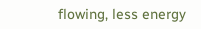flowing, less energy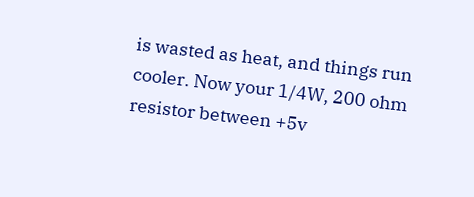is wasted as heat, and things run cooler. Now your 1/4W, 200 ohm resistor between +5v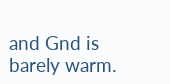and Gnd is barely warm.